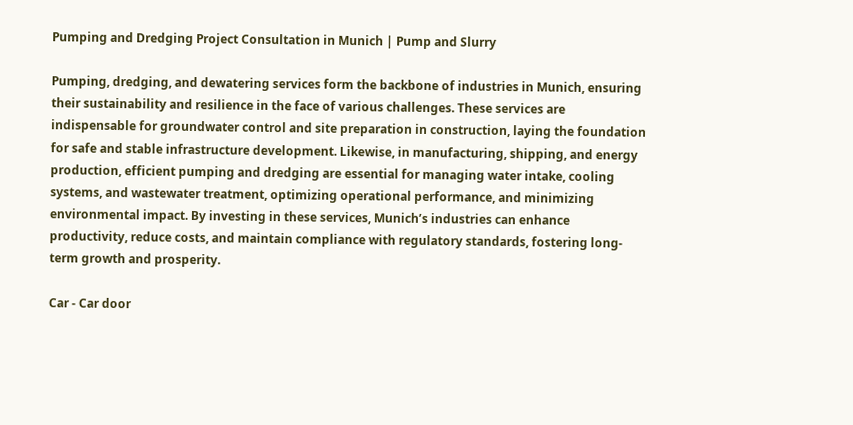Pumping and Dredging Project Consultation in Munich | Pump and Slurry

Pumping, dredging, and dewatering services form the backbone of industries in Munich, ensuring their sustainability and resilience in the face of various challenges. These services are indispensable for groundwater control and site preparation in construction, laying the foundation for safe and stable infrastructure development. Likewise, in manufacturing, shipping, and energy production, efficient pumping and dredging are essential for managing water intake, cooling systems, and wastewater treatment, optimizing operational performance, and minimizing environmental impact. By investing in these services, Munich’s industries can enhance productivity, reduce costs, and maintain compliance with regulatory standards, fostering long-term growth and prosperity.

Car - Car door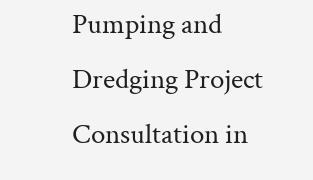Pumping and Dredging Project Consultation in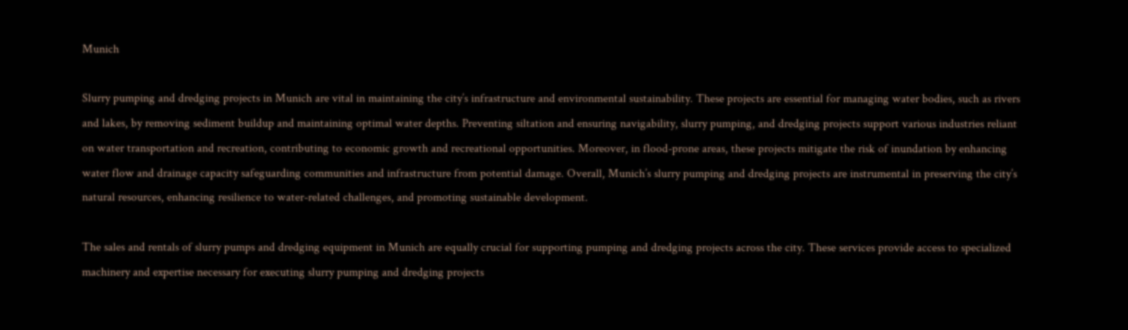Munich

Slurry pumping and dredging projects in Munich are vital in maintaining the city’s infrastructure and environmental sustainability. These projects are essential for managing water bodies, such as rivers and lakes, by removing sediment buildup and maintaining optimal water depths. Preventing siltation and ensuring navigability, slurry pumping, and dredging projects support various industries reliant on water transportation and recreation, contributing to economic growth and recreational opportunities. Moreover, in flood-prone areas, these projects mitigate the risk of inundation by enhancing water flow and drainage capacity safeguarding communities and infrastructure from potential damage. Overall, Munich’s slurry pumping and dredging projects are instrumental in preserving the city’s natural resources, enhancing resilience to water-related challenges, and promoting sustainable development.

The sales and rentals of slurry pumps and dredging equipment in Munich are equally crucial for supporting pumping and dredging projects across the city. These services provide access to specialized machinery and expertise necessary for executing slurry pumping and dredging projects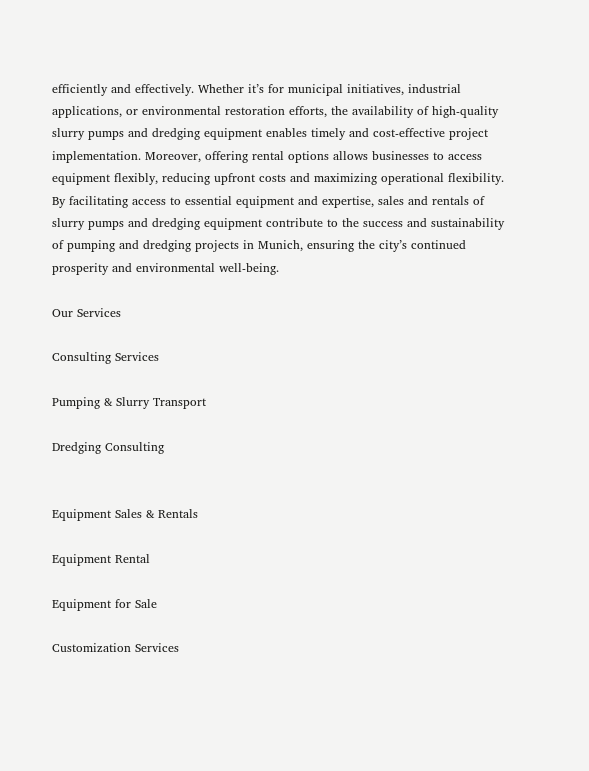efficiently and effectively. Whether it’s for municipal initiatives, industrial applications, or environmental restoration efforts, the availability of high-quality slurry pumps and dredging equipment enables timely and cost-effective project implementation. Moreover, offering rental options allows businesses to access equipment flexibly, reducing upfront costs and maximizing operational flexibility. By facilitating access to essential equipment and expertise, sales and rentals of slurry pumps and dredging equipment contribute to the success and sustainability of pumping and dredging projects in Munich, ensuring the city’s continued prosperity and environmental well-being.

Our Services

Consulting Services

Pumping & Slurry Transport

Dredging Consulting


Equipment Sales & Rentals

Equipment Rental

Equipment for Sale

Customization Services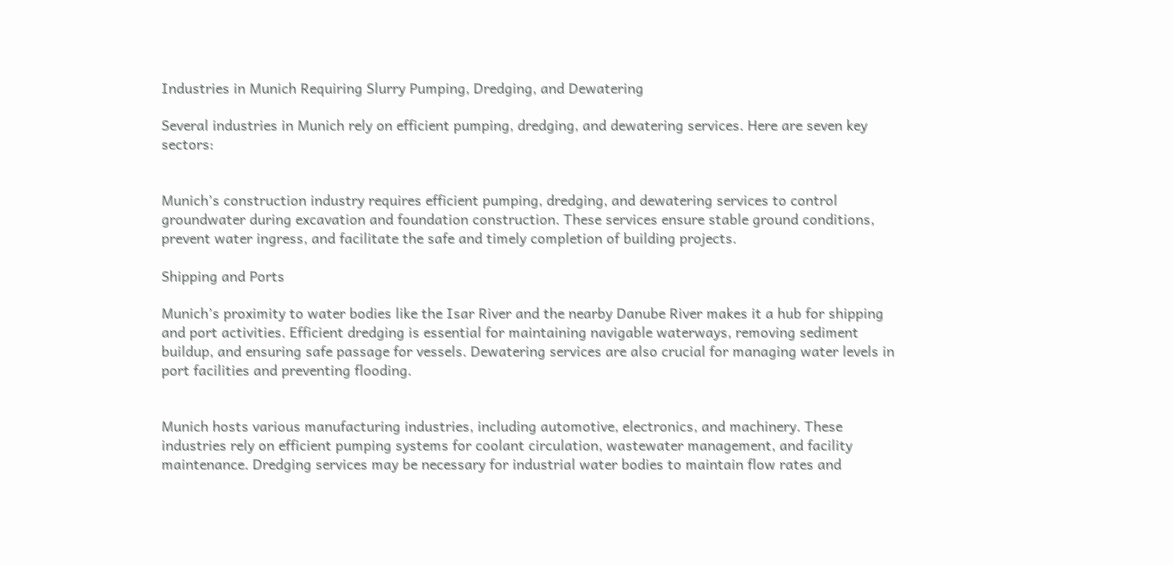Industries in Munich Requiring Slurry Pumping, Dredging, and Dewatering

Several industries in Munich rely on efficient pumping, dredging, and dewatering services. Here are seven key sectors:


Munich’s construction industry requires efficient pumping, dredging, and dewatering services to control groundwater during excavation and foundation construction. These services ensure stable ground conditions, prevent water ingress, and facilitate the safe and timely completion of building projects.

Shipping and Ports

Munich’s proximity to water bodies like the Isar River and the nearby Danube River makes it a hub for shipping and port activities. Efficient dredging is essential for maintaining navigable waterways, removing sediment buildup, and ensuring safe passage for vessels. Dewatering services are also crucial for managing water levels in port facilities and preventing flooding.


Munich hosts various manufacturing industries, including automotive, electronics, and machinery. These industries rely on efficient pumping systems for coolant circulation, wastewater management, and facility maintenance. Dredging services may be necessary for industrial water bodies to maintain flow rates and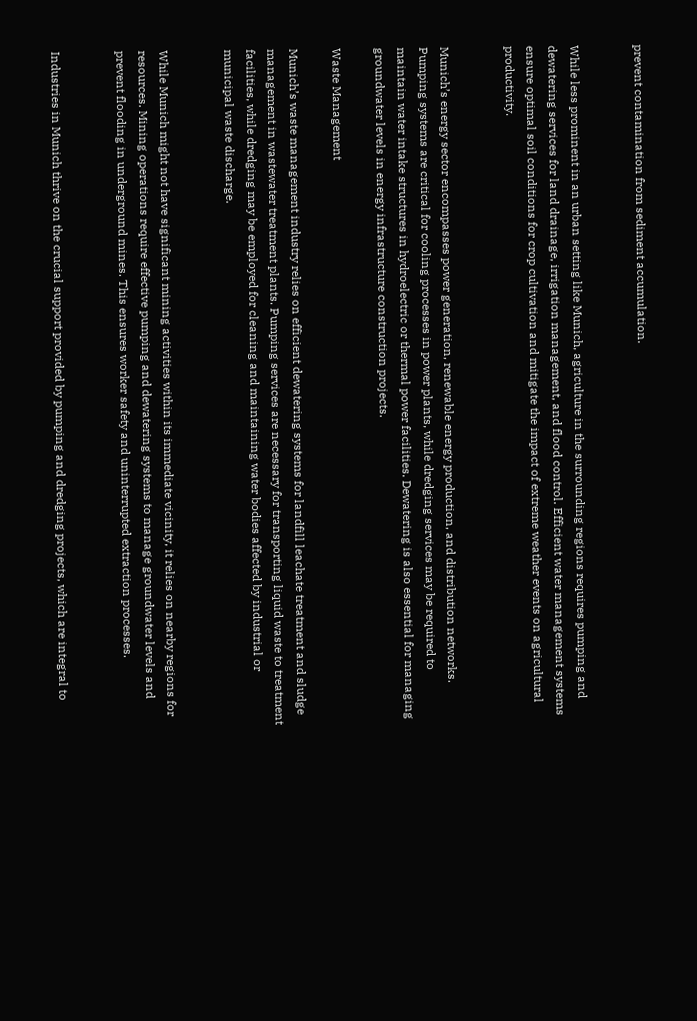prevent contamination from sediment accumulation.


While less prominent in an urban setting like Munich, agriculture in the surrounding regions requires pumping and dewatering services for land drainage, irrigation management, and flood control. Efficient water management systems ensure optimal soil conditions for crop cultivation and mitigate the impact of extreme weather events on agricultural productivity.


Munich’s energy sector encompasses power generation, renewable energy production, and distribution networks. Pumping systems are critical for cooling processes in power plants, while dredging services may be required to maintain water intake structures in hydroelectric or thermal power facilities. Dewatering is also essential for managing groundwater levels in energy infrastructure construction projects.

Waste Management

Munich’s waste management industry relies on efficient dewatering systems for landfill leachate treatment and sludge management in wastewater treatment plants. Pumping services are necessary for transporting liquid waste to treatment facilities, while dredging may be employed for cleaning and maintaining water bodies affected by industrial or municipal waste discharge.


While Munich might not have significant mining activities within its immediate vicinity, it relies on nearby regions for resources. Mining operations require effective pumping and dewatering systems to manage groundwater levels and prevent flooding in underground mines. This ensures worker safety and uninterrupted extraction processes.


Industries in Munich thrive on the crucial support provided by pumping and dredging projects, which are integral to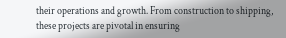their operations and growth. From construction to shipping, these projects are pivotal in ensuring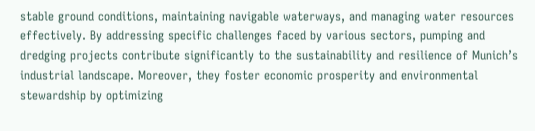stable ground conditions, maintaining navigable waterways, and managing water resources effectively. By addressing specific challenges faced by various sectors, pumping and dredging projects contribute significantly to the sustainability and resilience of Munich’s industrial landscape. Moreover, they foster economic prosperity and environmental stewardship by optimizing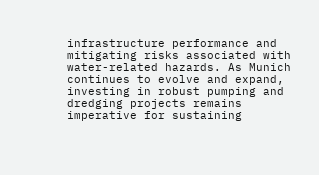infrastructure performance and mitigating risks associated with water-related hazards. As Munich continues to evolve and expand, investing in robust pumping and dredging projects remains imperative for sustaining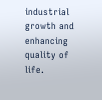industrial growth and enhancing quality of life.